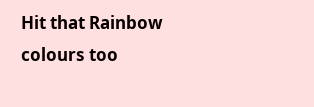Hit that Rainbow
colours too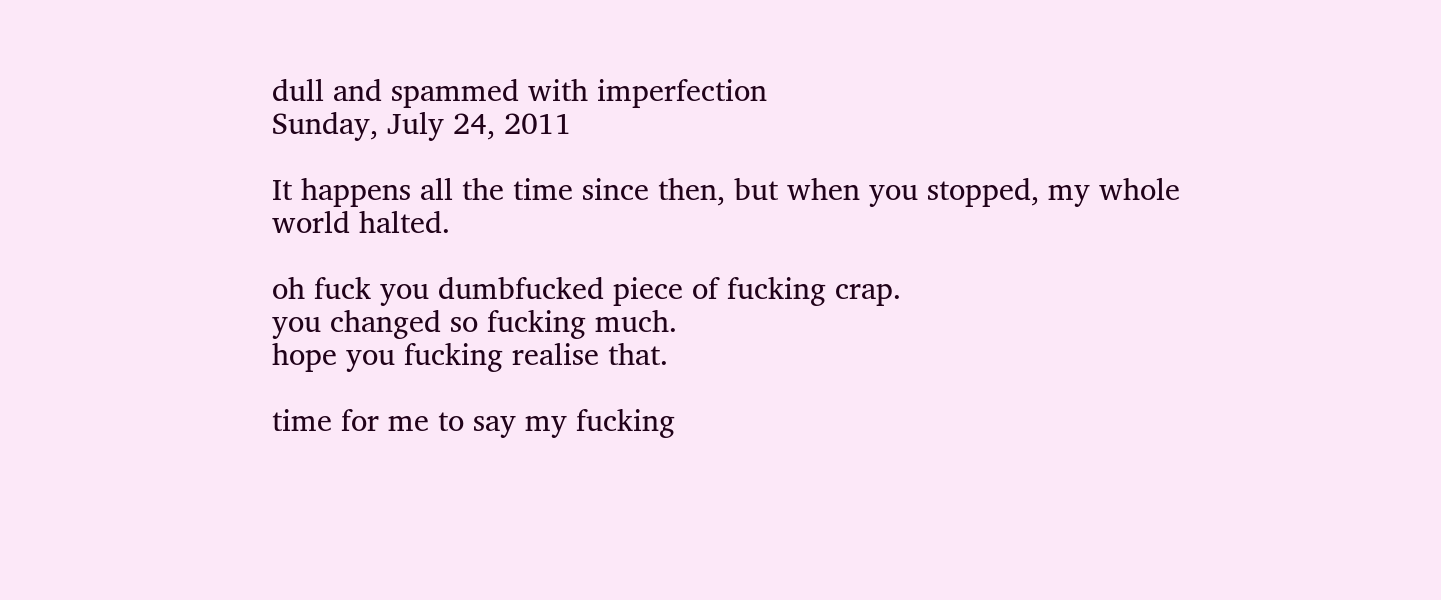dull and spammed with imperfection
Sunday, July 24, 2011

It happens all the time since then, but when you stopped, my whole world halted.

oh fuck you dumbfucked piece of fucking crap.
you changed so fucking much.
hope you fucking realise that.

time for me to say my fucking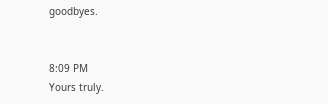goodbyes.


8:09 PM
Yours truly.